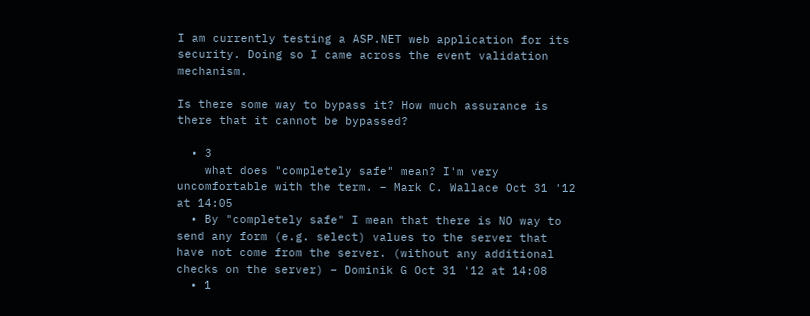I am currently testing a ASP.NET web application for its security. Doing so I came across the event validation mechanism.

Is there some way to bypass it? How much assurance is there that it cannot be bypassed?

  • 3
    what does "completely safe" mean? I'm very uncomfortable with the term. – Mark C. Wallace Oct 31 '12 at 14:05
  • By "completely safe" I mean that there is NO way to send any form (e.g. select) values to the server that have not come from the server. (without any additional checks on the server) – Dominik G Oct 31 '12 at 14:08
  • 1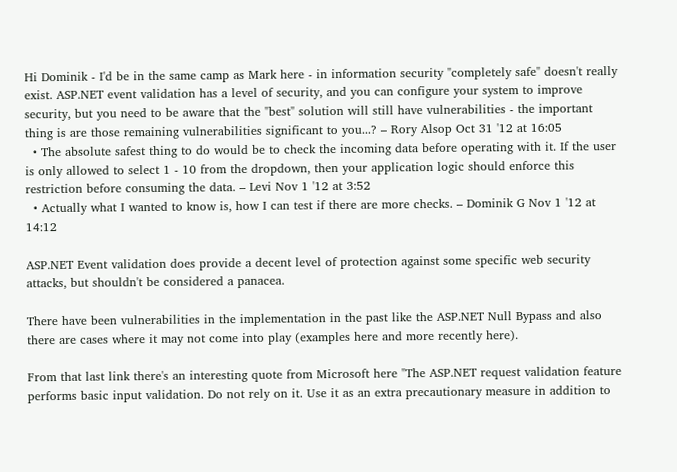Hi Dominik - I'd be in the same camp as Mark here - in information security "completely safe" doesn't really exist. ASP.NET event validation has a level of security, and you can configure your system to improve security, but you need to be aware that the "best" solution will still have vulnerabilities - the important thing is are those remaining vulnerabilities significant to you...? – Rory Alsop Oct 31 '12 at 16:05
  • The absolute safest thing to do would be to check the incoming data before operating with it. If the user is only allowed to select 1 - 10 from the dropdown, then your application logic should enforce this restriction before consuming the data. – Levi Nov 1 '12 at 3:52
  • Actually what I wanted to know is, how I can test if there are more checks. – Dominik G Nov 1 '12 at 14:12

ASP.NET Event validation does provide a decent level of protection against some specific web security attacks, but shouldn't be considered a panacea.

There have been vulnerabilities in the implementation in the past like the ASP.NET Null Bypass and also there are cases where it may not come into play (examples here and more recently here).

From that last link there's an interesting quote from Microsoft here "The ASP.NET request validation feature performs basic input validation. Do not rely on it. Use it as an extra precautionary measure in addition to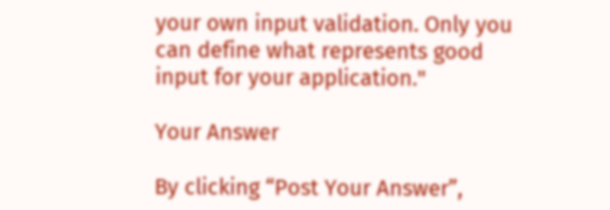your own input validation. Only you can define what represents good input for your application."

Your Answer

By clicking “Post Your Answer”,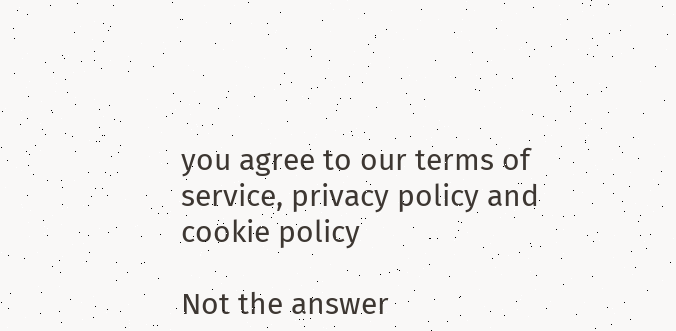you agree to our terms of service, privacy policy and cookie policy

Not the answer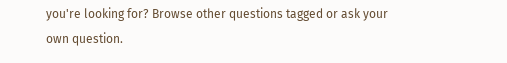you're looking for? Browse other questions tagged or ask your own question.